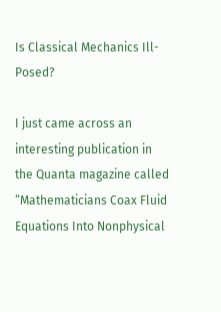Is Classical Mechanics Ill-Posed?

I just came across an interesting publication in the Quanta magazine called “Mathematicians Coax Fluid Equations Into Nonphysical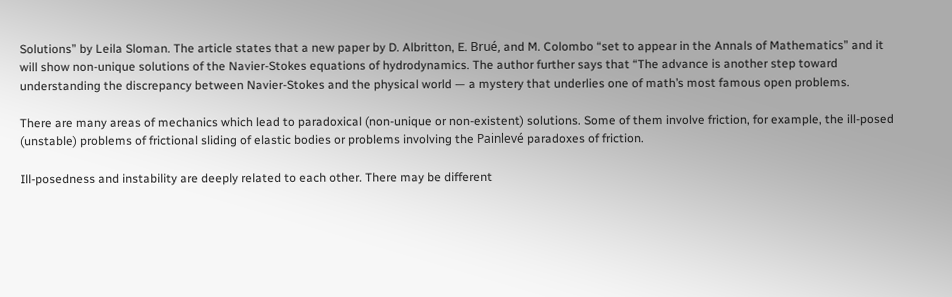Solutions” by Leila Sloman. The article states that a new paper by D. Albritton, E. Brué, and M. Colombo “set to appear in the Annals of Mathematics” and it will show non-unique solutions of the Navier-Stokes equations of hydrodynamics. The author further says that “The advance is another step toward understanding the discrepancy between Navier-Stokes and the physical world — a mystery that underlies one of math’s most famous open problems.

There are many areas of mechanics which lead to paradoxical (non-unique or non-existent) solutions. Some of them involve friction, for example, the ill-posed (unstable) problems of frictional sliding of elastic bodies or problems involving the Painlevé paradoxes of friction.

Ill-posedness and instability are deeply related to each other. There may be different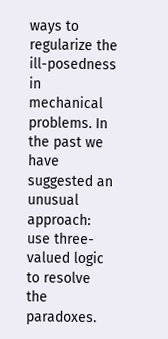ways to regularize the ill-posedness in mechanical problems. In the past we have suggested an unusual approach: use three-valued logic to resolve the paradoxes.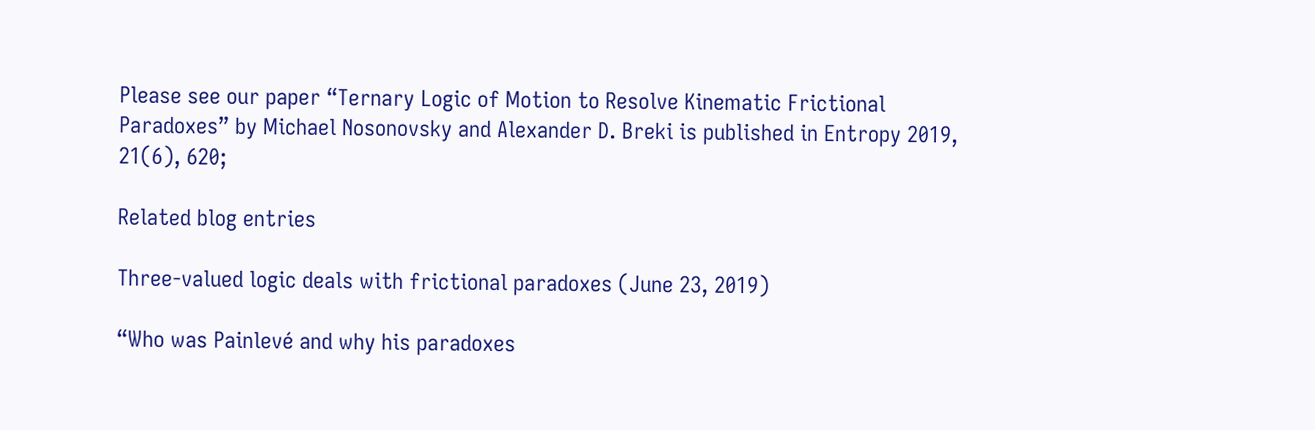Please see our paper “Ternary Logic of Motion to Resolve Kinematic Frictional Paradoxes” by Michael Nosonovsky and Alexander D. Breki is published in Entropy 2019, 21(6), 620;

Related blog entries

Three-valued logic deals with frictional paradoxes (June 23, 2019)

“Who was Painlevé and why his paradoxes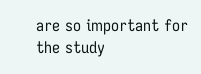are so important for the study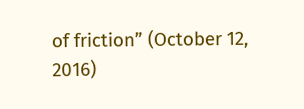of friction” (October 12, 2016)